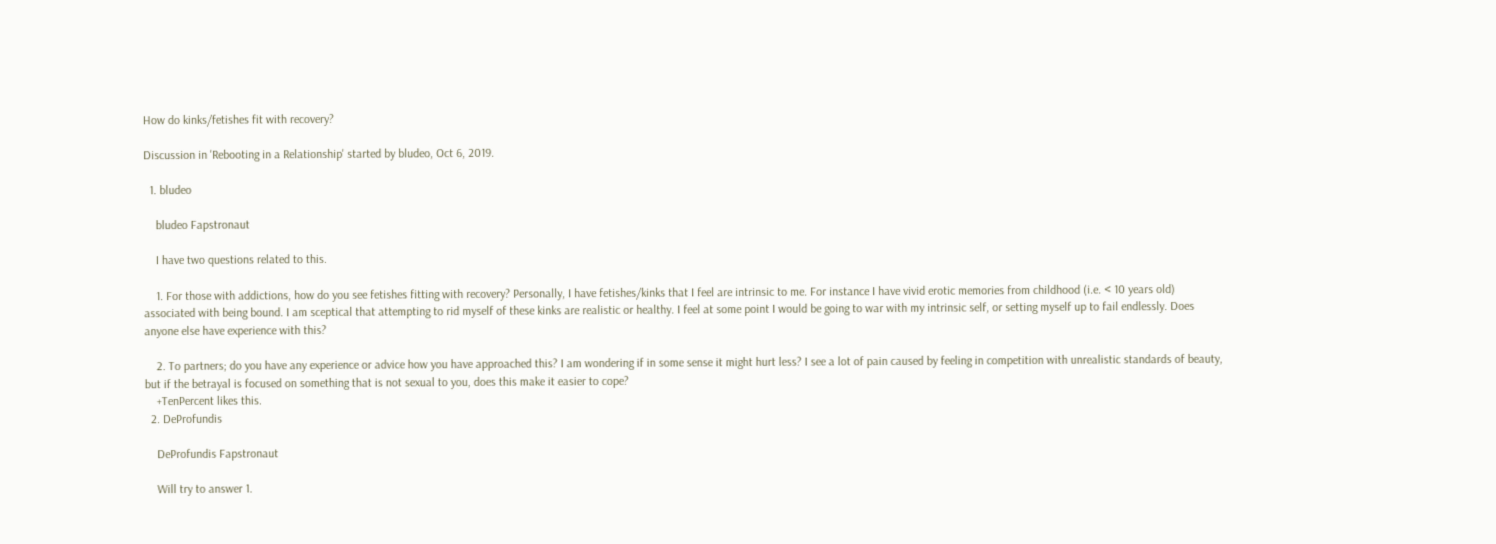How do kinks/fetishes fit with recovery?

Discussion in 'Rebooting in a Relationship' started by bludeo, Oct 6, 2019.

  1. bludeo

    bludeo Fapstronaut

    I have two questions related to this.

    1. For those with addictions, how do you see fetishes fitting with recovery? Personally, I have fetishes/kinks that I feel are intrinsic to me. For instance I have vivid erotic memories from childhood (i.e. < 10 years old) associated with being bound. I am sceptical that attempting to rid myself of these kinks are realistic or healthy. I feel at some point I would be going to war with my intrinsic self, or setting myself up to fail endlessly. Does anyone else have experience with this?

    2. To partners; do you have any experience or advice how you have approached this? I am wondering if in some sense it might hurt less? I see a lot of pain caused by feeling in competition with unrealistic standards of beauty, but if the betrayal is focused on something that is not sexual to you, does this make it easier to cope?
    +TenPercent likes this.
  2. DeProfundis

    DeProfundis Fapstronaut

    Will try to answer 1.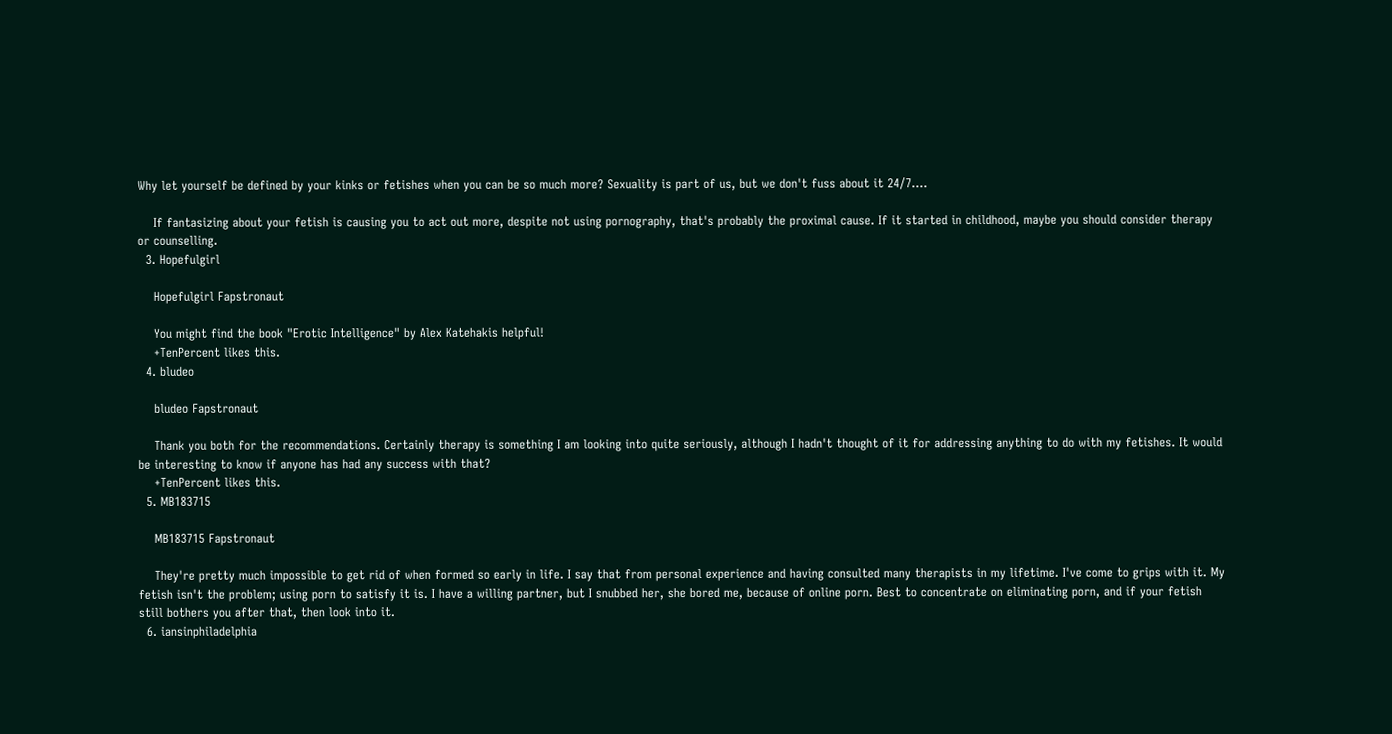Why let yourself be defined by your kinks or fetishes when you can be so much more? Sexuality is part of us, but we don't fuss about it 24/7....

    If fantasizing about your fetish is causing you to act out more, despite not using pornography, that's probably the proximal cause. If it started in childhood, maybe you should consider therapy or counselling.
  3. Hopefulgirl

    Hopefulgirl Fapstronaut

    You might find the book "Erotic Intelligence" by Alex Katehakis helpful!
    +TenPercent likes this.
  4. bludeo

    bludeo Fapstronaut

    Thank you both for the recommendations. Certainly therapy is something I am looking into quite seriously, although I hadn't thought of it for addressing anything to do with my fetishes. It would be interesting to know if anyone has had any success with that?
    +TenPercent likes this.
  5. MB183715

    MB183715 Fapstronaut

    They're pretty much impossible to get rid of when formed so early in life. I say that from personal experience and having consulted many therapists in my lifetime. I've come to grips with it. My fetish isn't the problem; using porn to satisfy it is. I have a willing partner, but I snubbed her, she bored me, because of online porn. Best to concentrate on eliminating porn, and if your fetish still bothers you after that, then look into it.
  6. iansinphiladelphia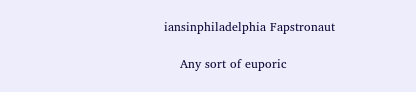iansinphiladelphia Fapstronaut

    Any sort of euporic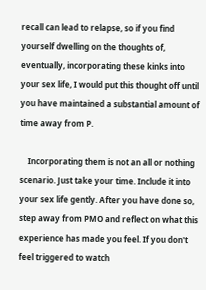recall can lead to relapse, so if you find yourself dwelling on the thoughts of, eventually, incorporating these kinks into your sex life, I would put this thought off until you have maintained a substantial amount of time away from P.

    Incorporating them is not an all or nothing scenario. Just take your time. Include it into your sex life gently. After you have done so, step away from PMO and reflect on what this experience has made you feel. If you don't feel triggered to watch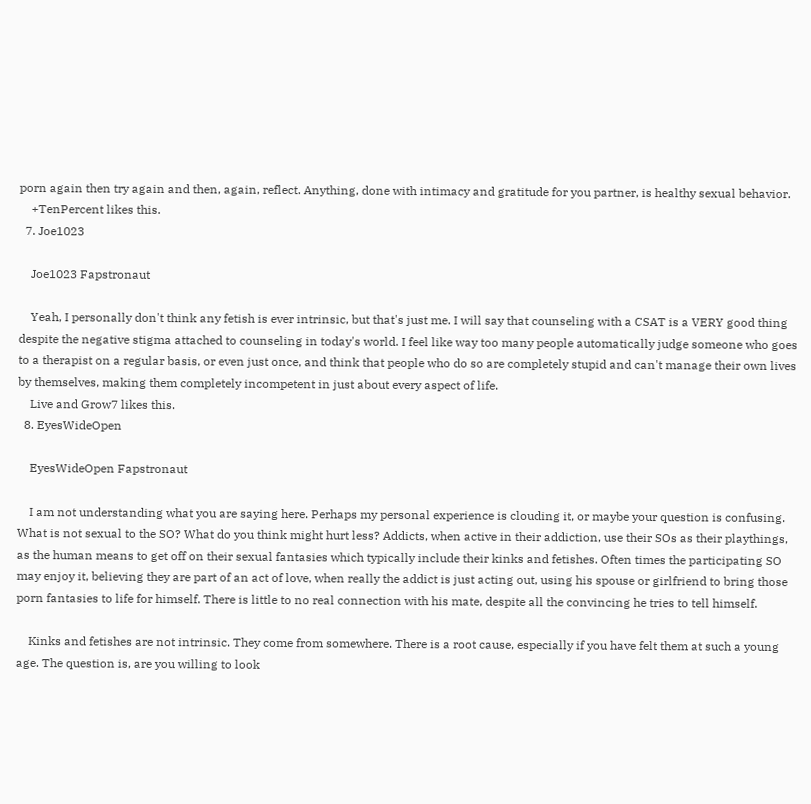porn again then try again and then, again, reflect. Anything, done with intimacy and gratitude for you partner, is healthy sexual behavior.
    +TenPercent likes this.
  7. Joe1023

    Joe1023 Fapstronaut

    Yeah, I personally don't think any fetish is ever intrinsic, but that's just me. I will say that counseling with a CSAT is a VERY good thing despite the negative stigma attached to counseling in today's world. I feel like way too many people automatically judge someone who goes to a therapist on a regular basis, or even just once, and think that people who do so are completely stupid and can't manage their own lives by themselves, making them completely incompetent in just about every aspect of life.
    Live and Grow7 likes this.
  8. EyesWideOpen

    EyesWideOpen Fapstronaut

    I am not understanding what you are saying here. Perhaps my personal experience is clouding it, or maybe your question is confusing. What is not sexual to the SO? What do you think might hurt less? Addicts, when active in their addiction, use their SOs as their playthings, as the human means to get off on their sexual fantasies which typically include their kinks and fetishes. Often times the participating SO may enjoy it, believing they are part of an act of love, when really the addict is just acting out, using his spouse or girlfriend to bring those porn fantasies to life for himself. There is little to no real connection with his mate, despite all the convincing he tries to tell himself.

    Kinks and fetishes are not intrinsic. They come from somewhere. There is a root cause, especially if you have felt them at such a young age. The question is, are you willing to look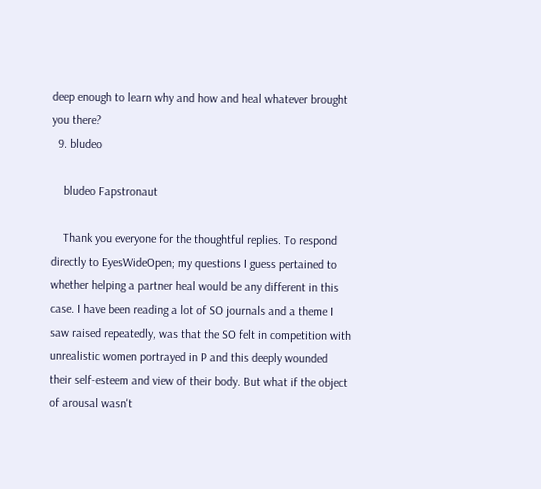deep enough to learn why and how and heal whatever brought you there?
  9. bludeo

    bludeo Fapstronaut

    Thank you everyone for the thoughtful replies. To respond directly to EyesWideOpen; my questions I guess pertained to whether helping a partner heal would be any different in this case. I have been reading a lot of SO journals and a theme I saw raised repeatedly, was that the SO felt in competition with unrealistic women portrayed in P and this deeply wounded their self-esteem and view of their body. But what if the object of arousal wasn't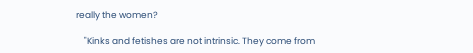really the women?

    "Kinks and fetishes are not intrinsic. They come from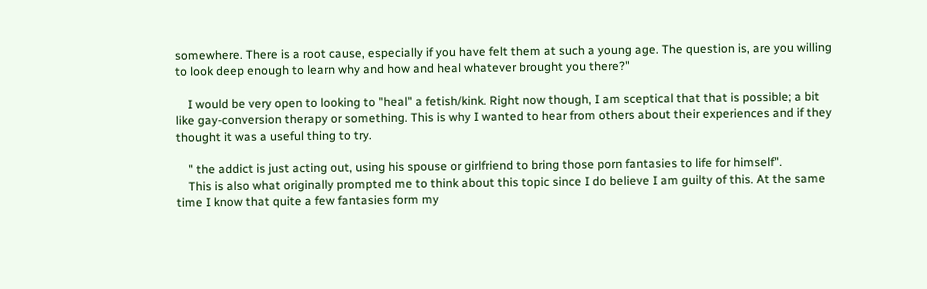somewhere. There is a root cause, especially if you have felt them at such a young age. The question is, are you willing to look deep enough to learn why and how and heal whatever brought you there?"

    I would be very open to looking to "heal" a fetish/kink. Right now though, I am sceptical that that is possible; a bit like gay-conversion therapy or something. This is why I wanted to hear from others about their experiences and if they thought it was a useful thing to try.

    " the addict is just acting out, using his spouse or girlfriend to bring those porn fantasies to life for himself".
    This is also what originally prompted me to think about this topic since I do believe I am guilty of this. At the same time I know that quite a few fantasies form my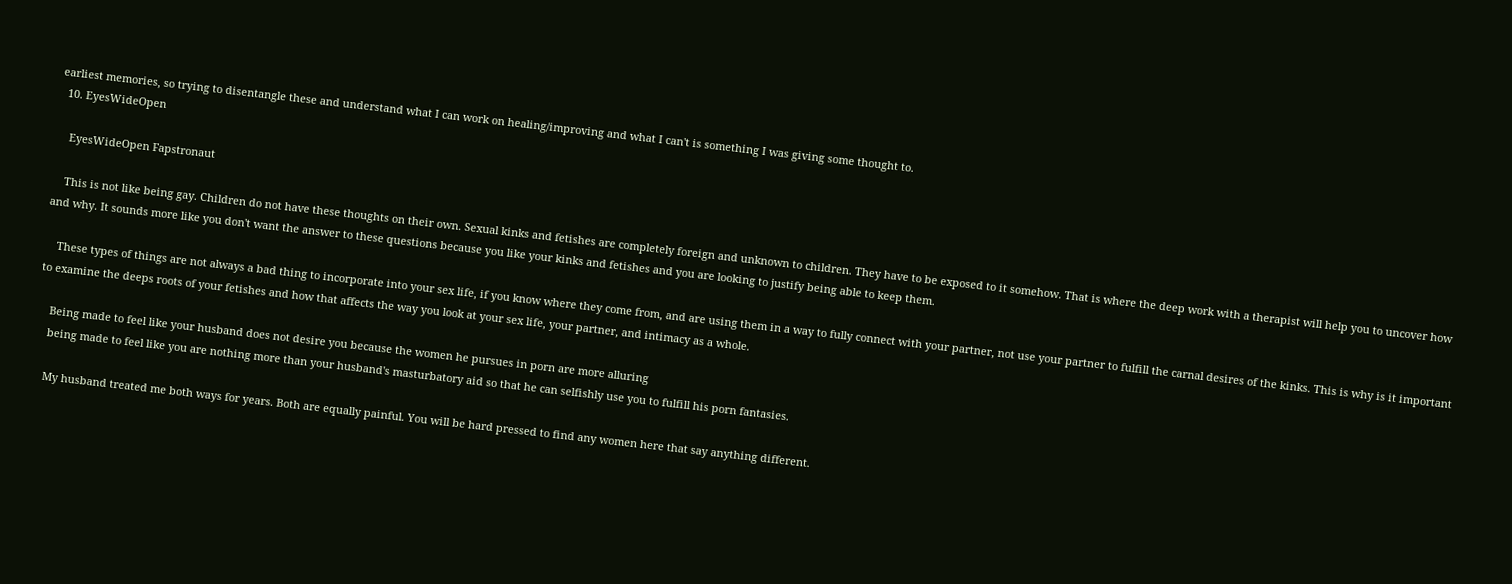earliest memories, so trying to disentangle these and understand what I can work on healing/improving and what I can't is something I was giving some thought to.
  10. EyesWideOpen

    EyesWideOpen Fapstronaut

    This is not like being gay. Children do not have these thoughts on their own. Sexual kinks and fetishes are completely foreign and unknown to children. They have to be exposed to it somehow. That is where the deep work with a therapist will help you to uncover how and why. It sounds more like you don't want the answer to these questions because you like your kinks and fetishes and you are looking to justify being able to keep them.

    These types of things are not always a bad thing to incorporate into your sex life, if you know where they come from, and are using them in a way to fully connect with your partner, not use your partner to fulfill the carnal desires of the kinks. This is why is it important to examine the deeps roots of your fetishes and how that affects the way you look at your sex life, your partner, and intimacy as a whole.

    Being made to feel like your husband does not desire you because the women he pursues in porn are more alluring
    being made to feel like you are nothing more than your husband's masturbatory aid so that he can selfishly use you to fulfill his porn fantasies.

    My husband treated me both ways for years. Both are equally painful. You will be hard pressed to find any women here that say anything different.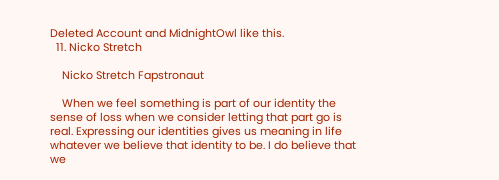Deleted Account and MidnightOwl like this.
  11. Nicko Stretch

    Nicko Stretch Fapstronaut

    When we feel something is part of our identity the sense of loss when we consider letting that part go is real. Expressing our identities gives us meaning in life whatever we believe that identity to be. I do believe that we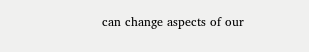can change aspects of our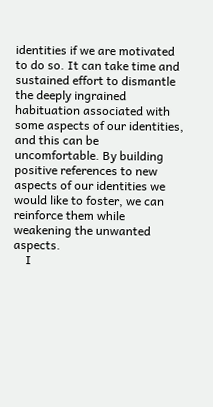identities if we are motivated to do so. It can take time and sustained effort to dismantle the deeply ingrained habituation associated with some aspects of our identities, and this can be uncomfortable. By building positive references to new aspects of our identities we would like to foster, we can reinforce them while weakening the unwanted aspects.
    I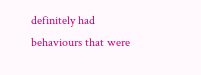definitely had behaviours that were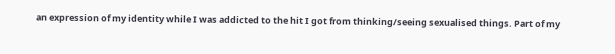an expression of my identity while I was addicted to the hit I got from thinking/seeing sexualised things. Part of my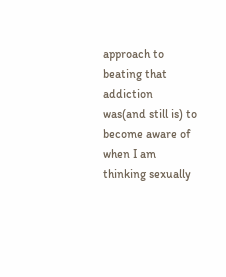approach to beating that addiction was(and still is) to become aware of when I am thinking sexually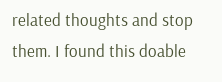related thoughts and stop them. I found this doable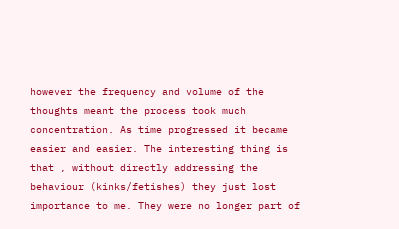however the frequency and volume of the thoughts meant the process took much concentration. As time progressed it became easier and easier. The interesting thing is that , without directly addressing the behaviour (kinks/fetishes) they just lost importance to me. They were no longer part of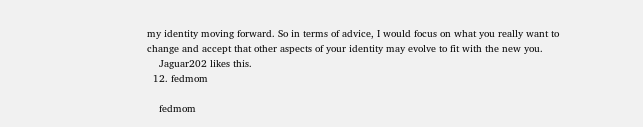my identity moving forward. So in terms of advice, I would focus on what you really want to change and accept that other aspects of your identity may evolve to fit with the new you.
    Jaguar202 likes this.
  12. fedmom

    fedmom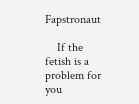Fapstronaut

    If the fetish is a problem for you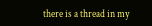there is a thread in my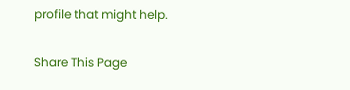profile that might help.

Share This Page